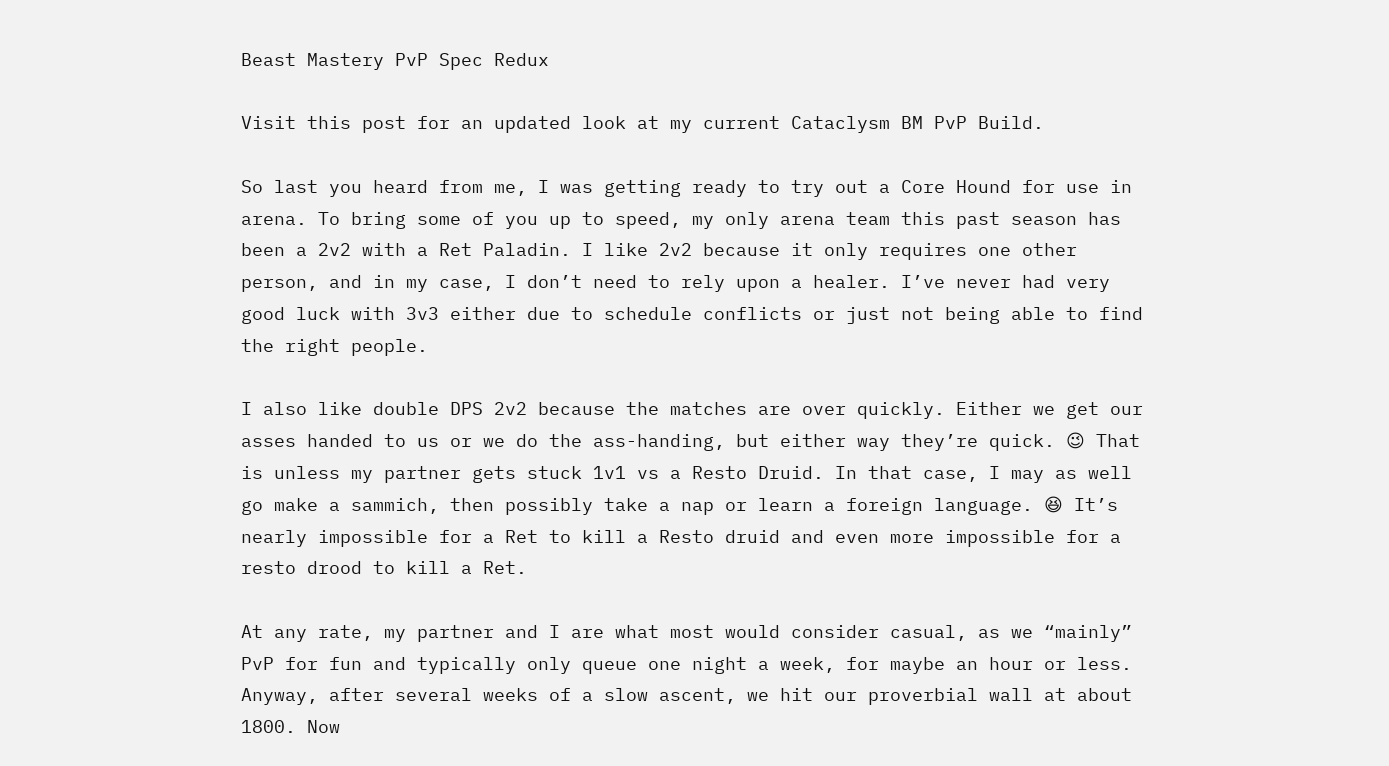Beast Mastery PvP Spec Redux

Visit this post for an updated look at my current Cataclysm BM PvP Build.

So last you heard from me, I was getting ready to try out a Core Hound for use in arena. To bring some of you up to speed, my only arena team this past season has been a 2v2 with a Ret Paladin. I like 2v2 because it only requires one other person, and in my case, I don’t need to rely upon a healer. I’ve never had very good luck with 3v3 either due to schedule conflicts or just not being able to find the right people.

I also like double DPS 2v2 because the matches are over quickly. Either we get our asses handed to us or we do the ass-handing, but either way they’re quick. 😉 That is unless my partner gets stuck 1v1 vs a Resto Druid. In that case, I may as well go make a sammich, then possibly take a nap or learn a foreign language. 😆 It’s nearly impossible for a Ret to kill a Resto druid and even more impossible for a resto drood to kill a Ret.

At any rate, my partner and I are what most would consider casual, as we “mainly” PvP for fun and typically only queue one night a week, for maybe an hour or less. Anyway, after several weeks of a slow ascent, we hit our proverbial wall at about 1800. Now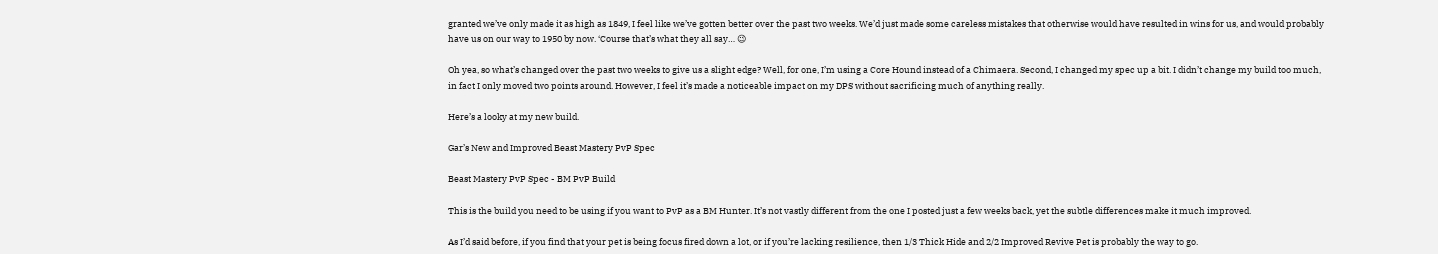granted we’ve only made it as high as 1849, I feel like we’ve gotten better over the past two weeks. We’d just made some careless mistakes that otherwise would have resulted in wins for us, and would probably have us on our way to 1950 by now. ‘Course that’s what they all say… 😉

Oh yea, so what’s changed over the past two weeks to give us a slight edge? Well, for one, I’m using a Core Hound instead of a Chimaera. Second, I changed my spec up a bit. I didn’t change my build too much, in fact I only moved two points around. However, I feel it’s made a noticeable impact on my DPS without sacrificing much of anything really.

Here’s a looky at my new build.

Gar’s New and Improved Beast Mastery PvP Spec

Beast Mastery PvP Spec - BM PvP Build

This is the build you need to be using if you want to PvP as a BM Hunter. It’s not vastly different from the one I posted just a few weeks back, yet the subtle differences make it much improved.

As I’d said before, if you find that your pet is being focus fired down a lot, or if you’re lacking resilience, then 1/3 Thick Hide and 2/2 Improved Revive Pet is probably the way to go.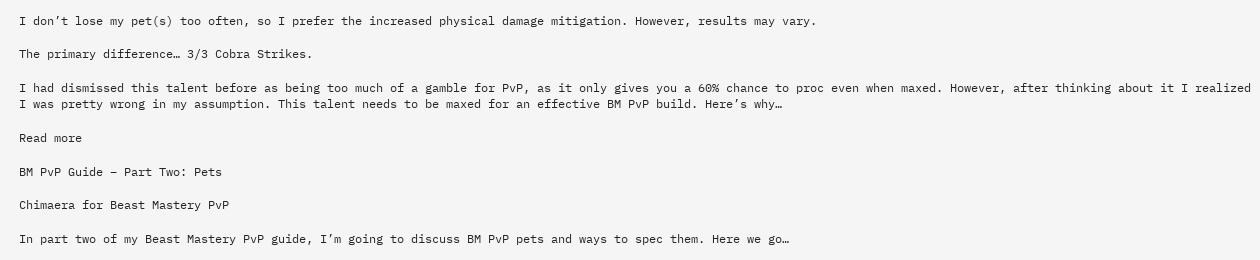I don’t lose my pet(s) too often, so I prefer the increased physical damage mitigation. However, results may vary.

The primary difference… 3/3 Cobra Strikes.

I had dismissed this talent before as being too much of a gamble for PvP, as it only gives you a 60% chance to proc even when maxed. However, after thinking about it I realized I was pretty wrong in my assumption. This talent needs to be maxed for an effective BM PvP build. Here’s why…

Read more

BM PvP Guide – Part Two: Pets

Chimaera for Beast Mastery PvP

In part two of my Beast Mastery PvP guide, I’m going to discuss BM PvP pets and ways to spec them. Here we go…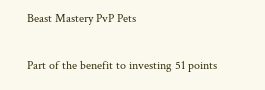Beast Mastery PvP Pets

Part of the benefit to investing 51 points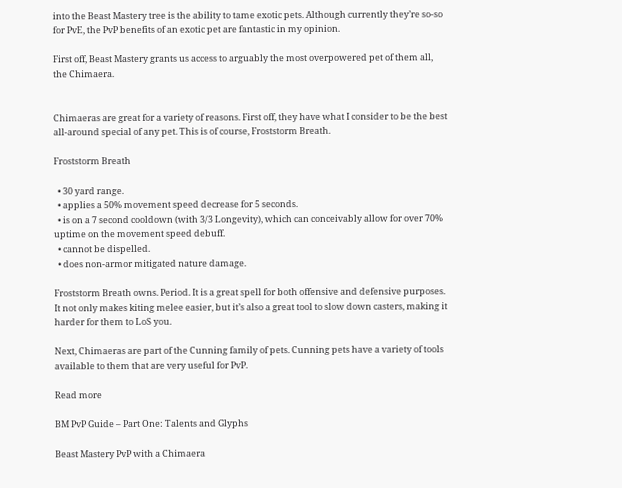into the Beast Mastery tree is the ability to tame exotic pets. Although currently they’re so-so for PvE, the PvP benefits of an exotic pet are fantastic in my opinion.

First off, Beast Mastery grants us access to arguably the most overpowered pet of them all, the Chimaera.


Chimaeras are great for a variety of reasons. First off, they have what I consider to be the best all-around special of any pet. This is of course, Froststorm Breath.

Froststorm Breath

  • 30 yard range.
  • applies a 50% movement speed decrease for 5 seconds.
  • is on a 7 second cooldown (with 3/3 Longevity), which can conceivably allow for over 70% uptime on the movement speed debuff.
  • cannot be dispelled.
  • does non-armor mitigated nature damage.

Froststorm Breath owns. Period. It is a great spell for both offensive and defensive purposes. It not only makes kiting melee easier, but it’s also a great tool to slow down casters, making it harder for them to LoS you.

Next, Chimaeras are part of the Cunning family of pets. Cunning pets have a variety of tools available to them that are very useful for PvP.

Read more

BM PvP Guide – Part One: Talents and Glyphs

Beast Mastery PvP with a Chimaera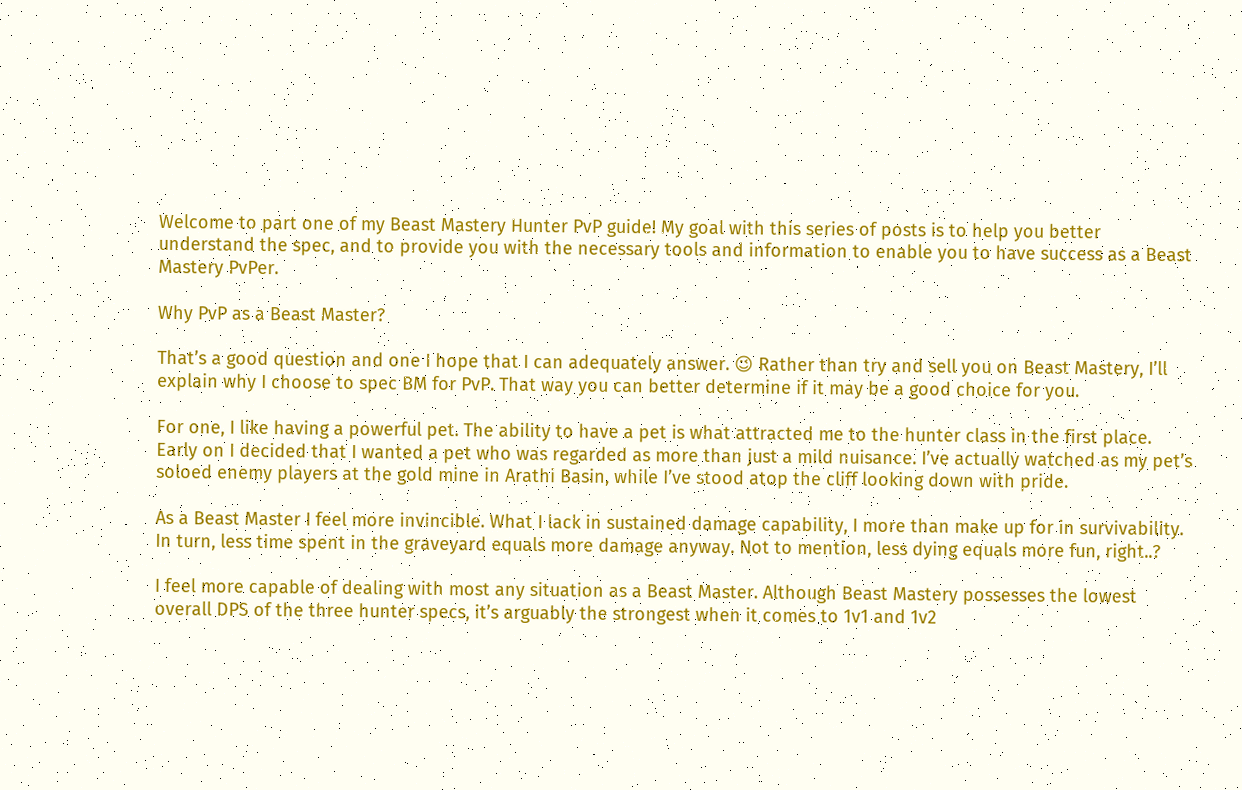Welcome to part one of my Beast Mastery Hunter PvP guide! My goal with this series of posts is to help you better understand the spec, and to provide you with the necessary tools and information to enable you to have success as a Beast Mastery PvPer.

Why PvP as a Beast Master?

That’s a good question and one I hope that I can adequately answer. 😉 Rather than try and sell you on Beast Mastery, I’ll explain why I choose to spec BM for PvP. That way you can better determine if it may be a good choice for you.

For one, I like having a powerful pet. The ability to have a pet is what attracted me to the hunter class in the first place. Early on I decided that I wanted a pet who was regarded as more than just a mild nuisance. I’ve actually watched as my pet’s soloed enemy players at the gold mine in Arathi Basin, while I’ve stood atop the cliff looking down with pride.

As a Beast Master I feel more invincible. What I lack in sustained damage capability, I more than make up for in survivability. In turn, less time spent in the graveyard equals more damage anyway. Not to mention, less dying equals more fun, right..?

I feel more capable of dealing with most any situation as a Beast Master. Although Beast Mastery possesses the lowest overall DPS of the three hunter specs, it’s arguably the strongest when it comes to 1v1 and 1v2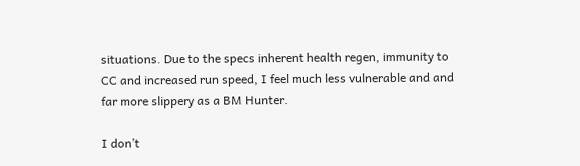situations. Due to the specs inherent health regen, immunity to CC and increased run speed, I feel much less vulnerable and and far more slippery as a BM Hunter.

I don’t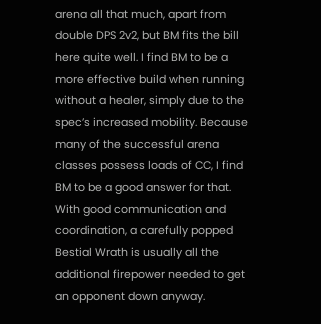arena all that much, apart from double DPS 2v2, but BM fits the bill here quite well. I find BM to be a more effective build when running without a healer, simply due to the spec’s increased mobility. Because many of the successful arena classes possess loads of CC, I find BM to be a good answer for that. With good communication and coordination, a carefully popped Bestial Wrath is usually all the additional firepower needed to get an opponent down anyway.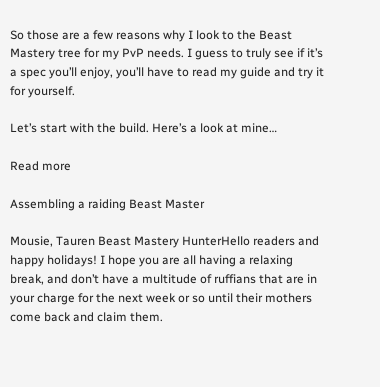So those are a few reasons why I look to the Beast Mastery tree for my PvP needs. I guess to truly see if it’s a spec you’ll enjoy, you’ll have to read my guide and try it for yourself.

Let’s start with the build. Here’s a look at mine…

Read more

Assembling a raiding Beast Master

Mousie, Tauren Beast Mastery HunterHello readers and happy holidays! I hope you are all having a relaxing break, and don’t have a multitude of ruffians that are in your charge for the next week or so until their mothers come back and claim them.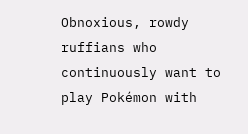Obnoxious, rowdy ruffians who continuously want to play Pokémon with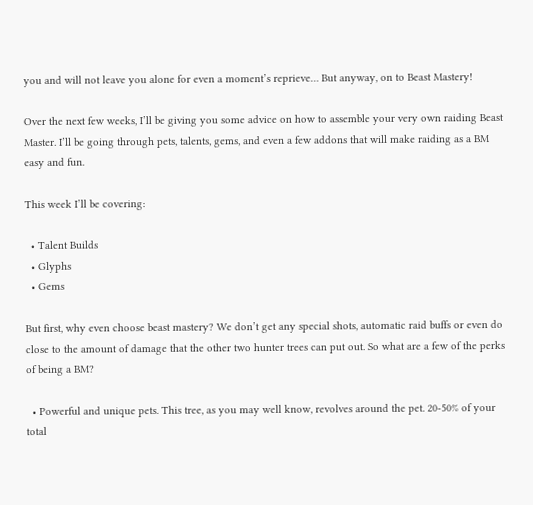you and will not leave you alone for even a moment’s reprieve… But anyway, on to Beast Mastery!

Over the next few weeks, I’ll be giving you some advice on how to assemble your very own raiding Beast Master. I’ll be going through pets, talents, gems, and even a few addons that will make raiding as a BM easy and fun.

This week I’ll be covering:

  • Talent Builds
  • Glyphs
  • Gems

But first, why even choose beast mastery? We don’t get any special shots, automatic raid buffs or even do close to the amount of damage that the other two hunter trees can put out. So what are a few of the perks of being a BM?

  • Powerful and unique pets. This tree, as you may well know, revolves around the pet. 20-50% of your total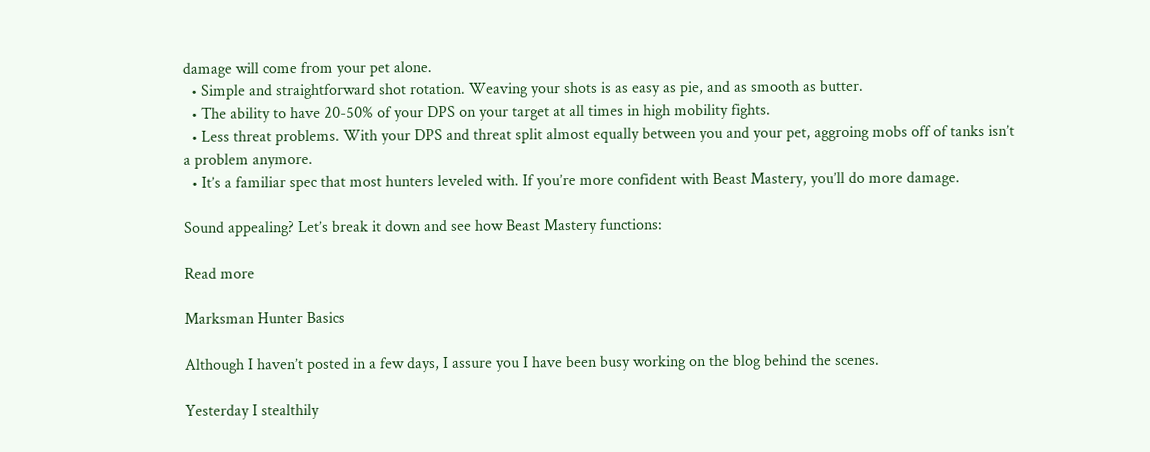damage will come from your pet alone.
  • Simple and straightforward shot rotation. Weaving your shots is as easy as pie, and as smooth as butter.
  • The ability to have 20-50% of your DPS on your target at all times in high mobility fights.
  • Less threat problems. With your DPS and threat split almost equally between you and your pet, aggroing mobs off of tanks isn’t a problem anymore.
  • It’s a familiar spec that most hunters leveled with. If you’re more confident with Beast Mastery, you’ll do more damage.

Sound appealing? Let’s break it down and see how Beast Mastery functions:

Read more

Marksman Hunter Basics

Although I haven’t posted in a few days, I assure you I have been busy working on the blog behind the scenes.

Yesterday I stealthily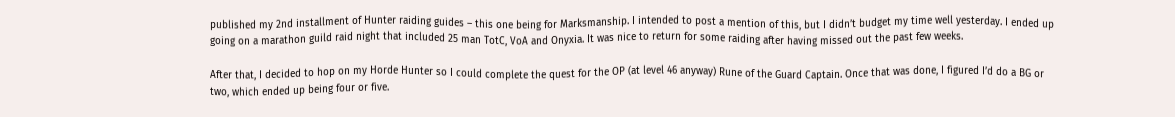published my 2nd installment of Hunter raiding guides – this one being for Marksmanship. I intended to post a mention of this, but I didn’t budget my time well yesterday. I ended up going on a marathon guild raid night that included 25 man TotC, VoA and Onyxia. It was nice to return for some raiding after having missed out the past few weeks.

After that, I decided to hop on my Horde Hunter so I could complete the quest for the OP (at level 46 anyway) Rune of the Guard Captain. Once that was done, I figured I’d do a BG or two, which ended up being four or five.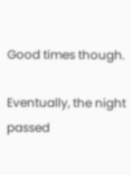Good times though.

Eventually, the night passed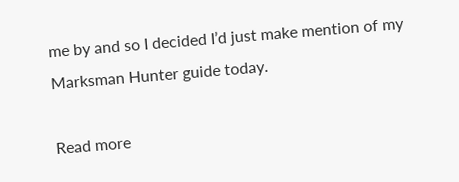me by and so I decided I’d just make mention of my Marksman Hunter guide today.

Read more